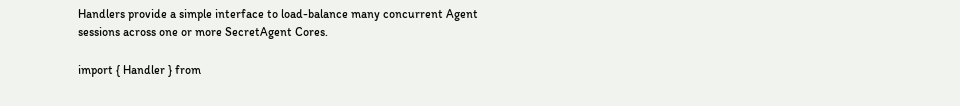Handlers provide a simple interface to load-balance many concurrent Agent sessions across one or more SecretAgent Cores.

import { Handler } from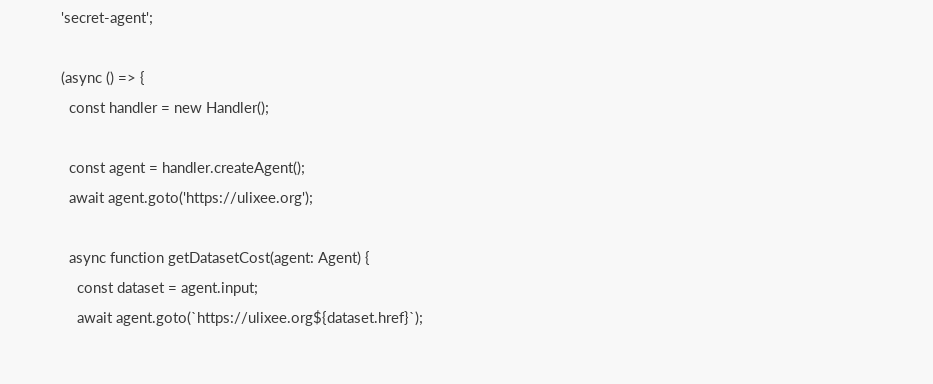'secret-agent';

(async () => {
  const handler = new Handler();

  const agent = handler.createAgent();
  await agent.goto('https://ulixee.org');

  async function getDatasetCost(agent: Agent) {
    const dataset = agent.input;
    await agent.goto(`https://ulixee.org${dataset.href}`);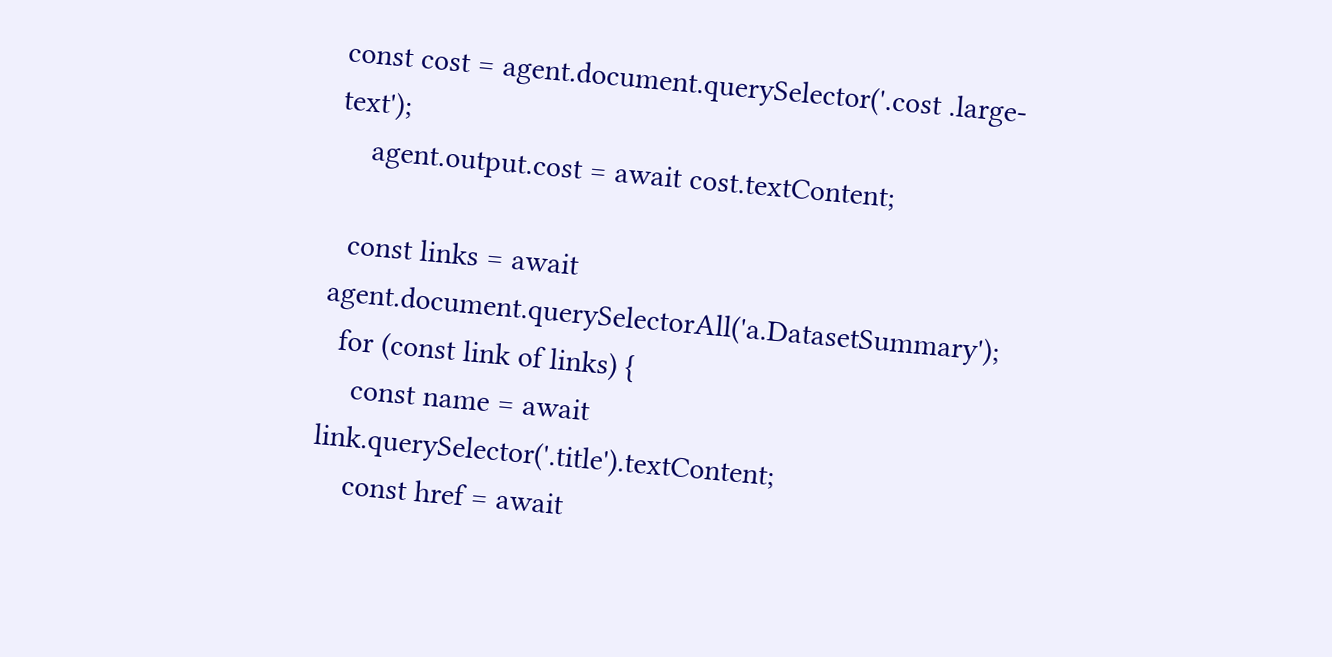const cost = agent.document.querySelector('.cost .large-text');
    agent.output.cost = await cost.textContent;

  const links = await agent.document.querySelectorAll('a.DatasetSummary');
  for (const link of links) {
    const name = await link.querySelector('.title').textContent;
    const href = await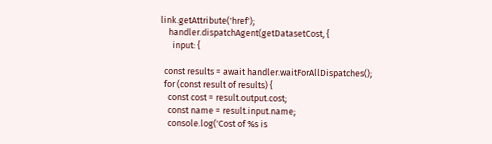link.getAttribute('href');
    handler.dispatchAgent(getDatasetCost, {
      input: {

  const results = await handler.waitForAllDispatches();
  for (const result of results) {
    const cost = result.output.cost;
    const name = result.input.name;
    console.log('Cost of %s is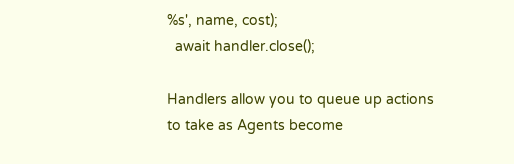%s', name, cost);
  await handler.close();

Handlers allow you to queue up actions to take as Agents become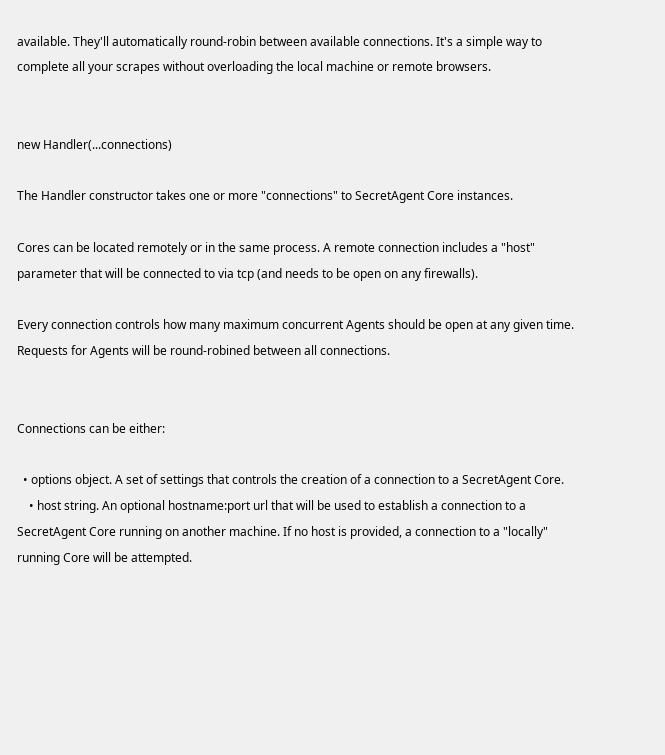available. They'll automatically round-robin between available connections. It's a simple way to complete all your scrapes without overloading the local machine or remote browsers.


new Handler(...connections)

The Handler constructor takes one or more "connections" to SecretAgent Core instances.

Cores can be located remotely or in the same process. A remote connection includes a "host" parameter that will be connected to via tcp (and needs to be open on any firewalls).

Every connection controls how many maximum concurrent Agents should be open at any given time. Requests for Agents will be round-robined between all connections.


Connections can be either:

  • options object. A set of settings that controls the creation of a connection to a SecretAgent Core.
    • host string. An optional hostname:port url that will be used to establish a connection to a SecretAgent Core running on another machine. If no host is provided, a connection to a "locally" running Core will be attempted.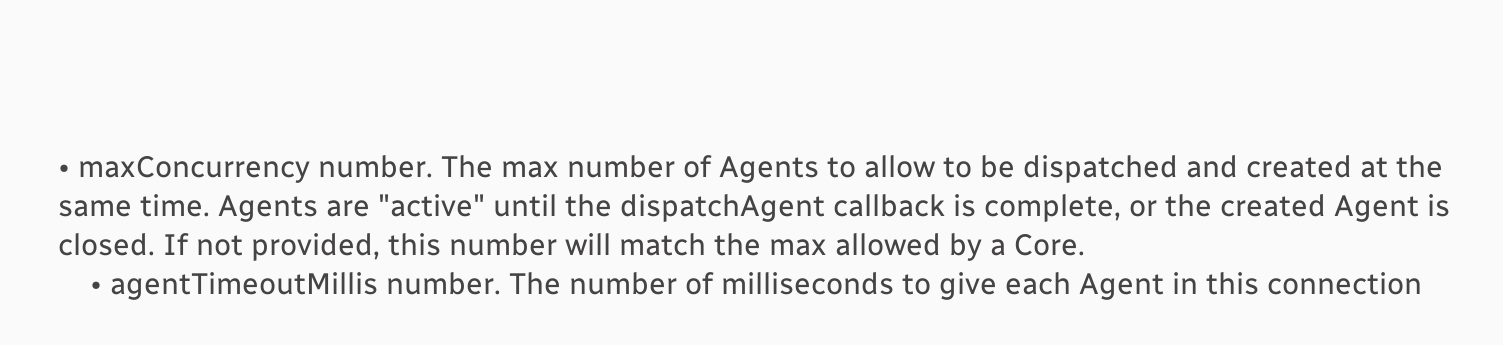• maxConcurrency number. The max number of Agents to allow to be dispatched and created at the same time. Agents are "active" until the dispatchAgent callback is complete, or the created Agent is closed. If not provided, this number will match the max allowed by a Core.
    • agentTimeoutMillis number. The number of milliseconds to give each Agent in this connection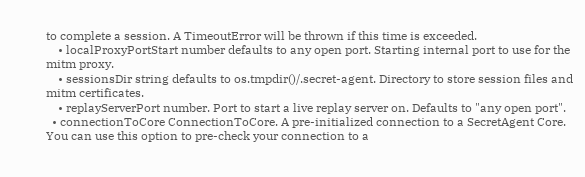to complete a session. A TimeoutError will be thrown if this time is exceeded.
    • localProxyPortStart number defaults to any open port. Starting internal port to use for the mitm proxy.
    • sessionsDir string defaults to os.tmpdir()/.secret-agent. Directory to store session files and mitm certificates.
    • replayServerPort number. Port to start a live replay server on. Defaults to "any open port".
  • connectionToCore ConnectionToCore. A pre-initialized connection to a SecretAgent Core. You can use this option to pre-check your connection to a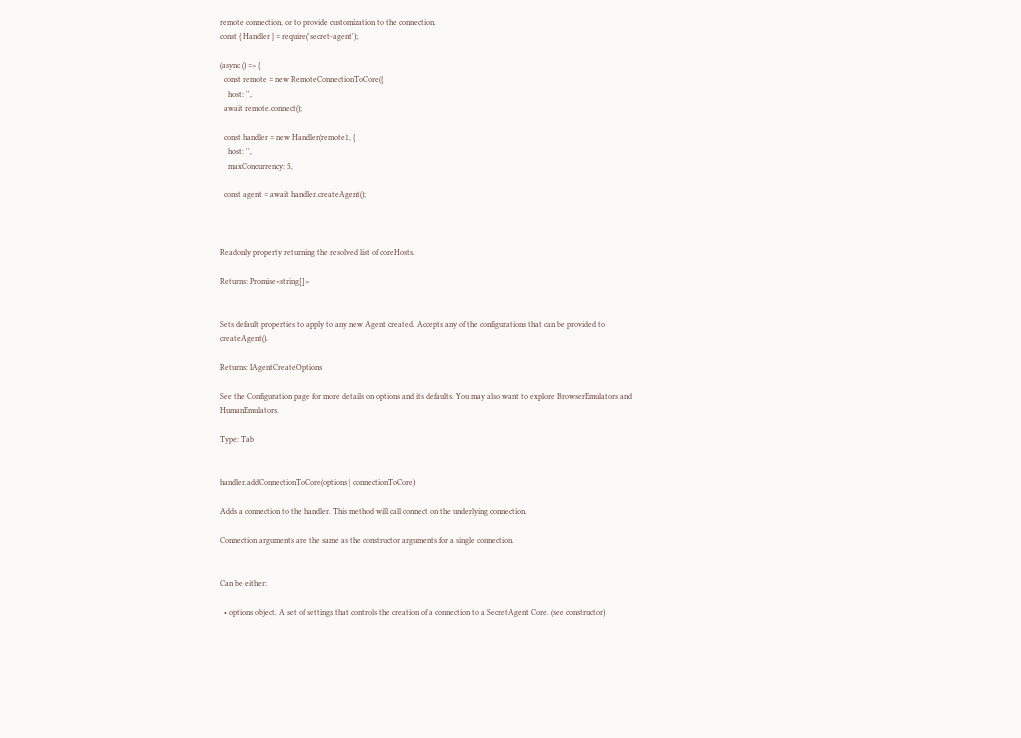remote connection, or to provide customization to the connection.
const { Handler } = require('secret-agent');

(async () => {
  const remote = new RemoteConnectionToCore({
    host: '',
  await remote.connect();

  const handler = new Handler(remote1, {
    host: '',
    maxConcurrency: 5,

  const agent = await handler.createAgent();



Readonly property returning the resolved list of coreHosts.

Returns: Promise<string[]>


Sets default properties to apply to any new Agent created. Accepts any of the configurations that can be provided to createAgent().

Returns: IAgentCreateOptions

See the Configuration page for more details on options and its defaults. You may also want to explore BrowserEmulators and HumanEmulators.

Type: Tab


handler.addConnectionToCore(options | connectionToCore)

Adds a connection to the handler. This method will call connect on the underlying connection.

Connection arguments are the same as the constructor arguments for a single connection.


Can be either:

  • options object. A set of settings that controls the creation of a connection to a SecretAgent Core. (see constructor)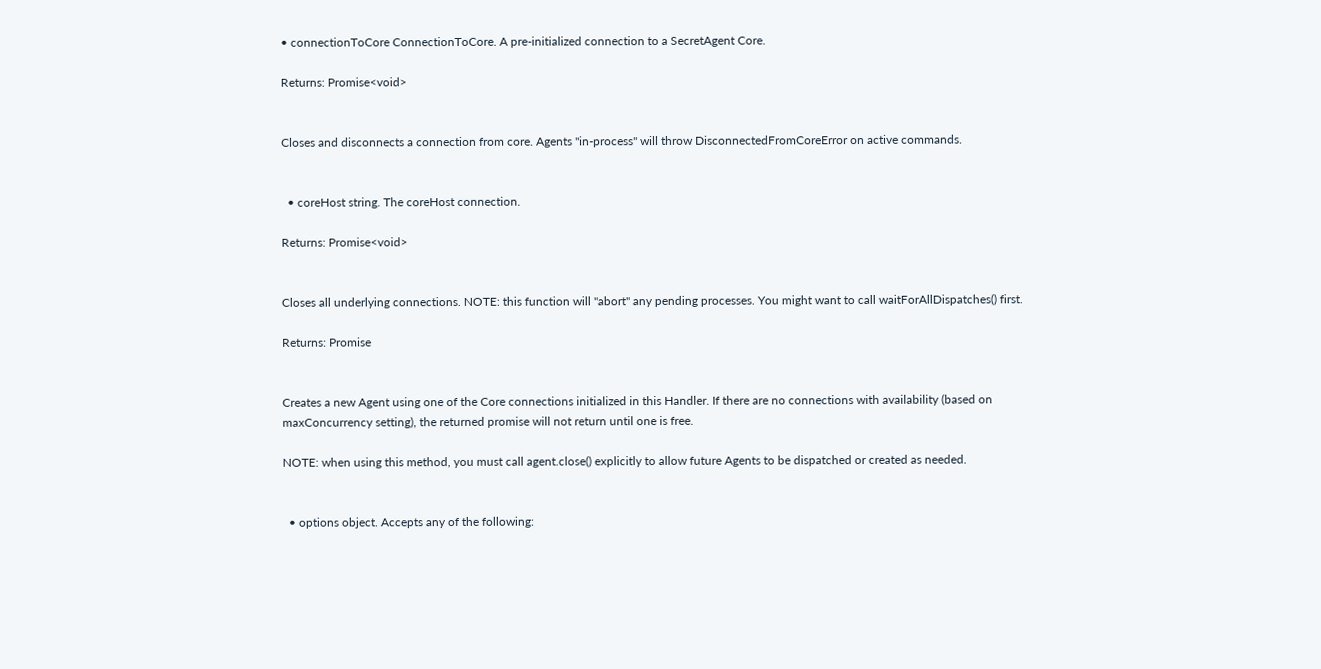• connectionToCore ConnectionToCore. A pre-initialized connection to a SecretAgent Core.

Returns: Promise<void>


Closes and disconnects a connection from core. Agents "in-process" will throw DisconnectedFromCoreError on active commands.


  • coreHost string. The coreHost connection.

Returns: Promise<void>


Closes all underlying connections. NOTE: this function will "abort" any pending processes. You might want to call waitForAllDispatches() first.

Returns: Promise


Creates a new Agent using one of the Core connections initialized in this Handler. If there are no connections with availability (based on maxConcurrency setting), the returned promise will not return until one is free.

NOTE: when using this method, you must call agent.close() explicitly to allow future Agents to be dispatched or created as needed.


  • options object. Accepts any of the following: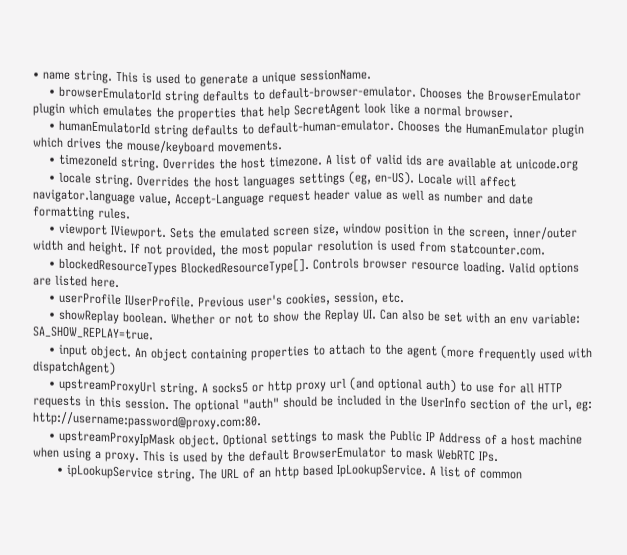• name string. This is used to generate a unique sessionName.
    • browserEmulatorId string defaults to default-browser-emulator. Chooses the BrowserEmulator plugin which emulates the properties that help SecretAgent look like a normal browser.
    • humanEmulatorId string defaults to default-human-emulator. Chooses the HumanEmulator plugin which drives the mouse/keyboard movements.
    • timezoneId string. Overrides the host timezone. A list of valid ids are available at unicode.org
    • locale string. Overrides the host languages settings (eg, en-US). Locale will affect navigator.language value, Accept-Language request header value as well as number and date formatting rules.
    • viewport IViewport. Sets the emulated screen size, window position in the screen, inner/outer width and height. If not provided, the most popular resolution is used from statcounter.com.
    • blockedResourceTypes BlockedResourceType[]. Controls browser resource loading. Valid options are listed here.
    • userProfile IUserProfile. Previous user's cookies, session, etc.
    • showReplay boolean. Whether or not to show the Replay UI. Can also be set with an env variable: SA_SHOW_REPLAY=true.
    • input object. An object containing properties to attach to the agent (more frequently used with dispatchAgent)
    • upstreamProxyUrl string. A socks5 or http proxy url (and optional auth) to use for all HTTP requests in this session. The optional "auth" should be included in the UserInfo section of the url, eg: http://username:password@proxy.com:80.
    • upstreamProxyIpMask object. Optional settings to mask the Public IP Address of a host machine when using a proxy. This is used by the default BrowserEmulator to mask WebRTC IPs.
      • ipLookupService string. The URL of an http based IpLookupService. A list of common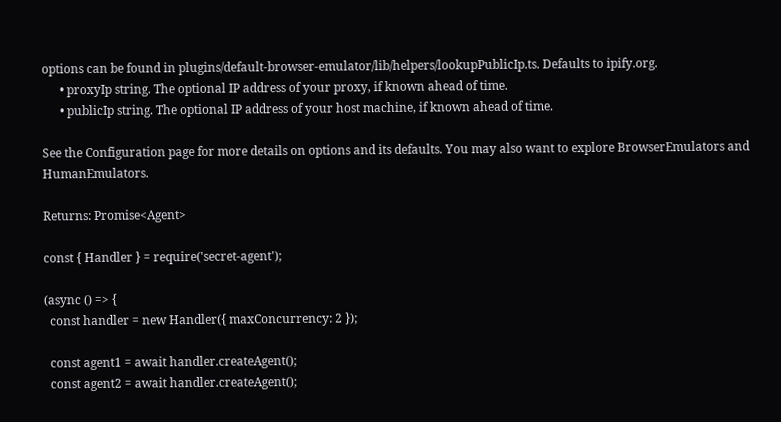options can be found in plugins/default-browser-emulator/lib/helpers/lookupPublicIp.ts. Defaults to ipify.org.
      • proxyIp string. The optional IP address of your proxy, if known ahead of time.
      • publicIp string. The optional IP address of your host machine, if known ahead of time.

See the Configuration page for more details on options and its defaults. You may also want to explore BrowserEmulators and HumanEmulators.

Returns: Promise<Agent>

const { Handler } = require('secret-agent');

(async () => {
  const handler = new Handler({ maxConcurrency: 2 });

  const agent1 = await handler.createAgent();
  const agent2 = await handler.createAgent();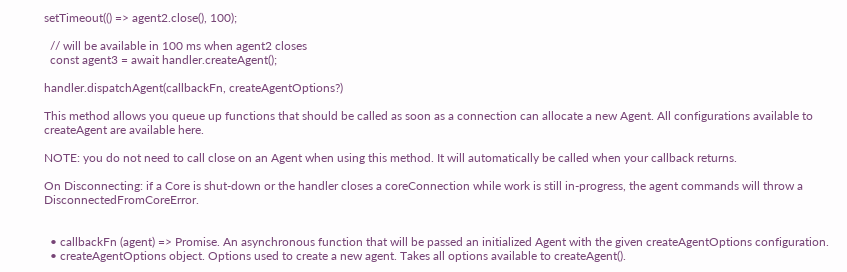setTimeout(() => agent2.close(), 100);

  // will be available in 100 ms when agent2 closes
  const agent3 = await handler.createAgent();

handler.dispatchAgent(callbackFn, createAgentOptions?)

This method allows you queue up functions that should be called as soon as a connection can allocate a new Agent. All configurations available to createAgent are available here.

NOTE: you do not need to call close on an Agent when using this method. It will automatically be called when your callback returns.

On Disconnecting: if a Core is shut-down or the handler closes a coreConnection while work is still in-progress, the agent commands will throw a DisconnectedFromCoreError.


  • callbackFn (agent) => Promise. An asynchronous function that will be passed an initialized Agent with the given createAgentOptions configuration.
  • createAgentOptions object. Options used to create a new agent. Takes all options available to createAgent().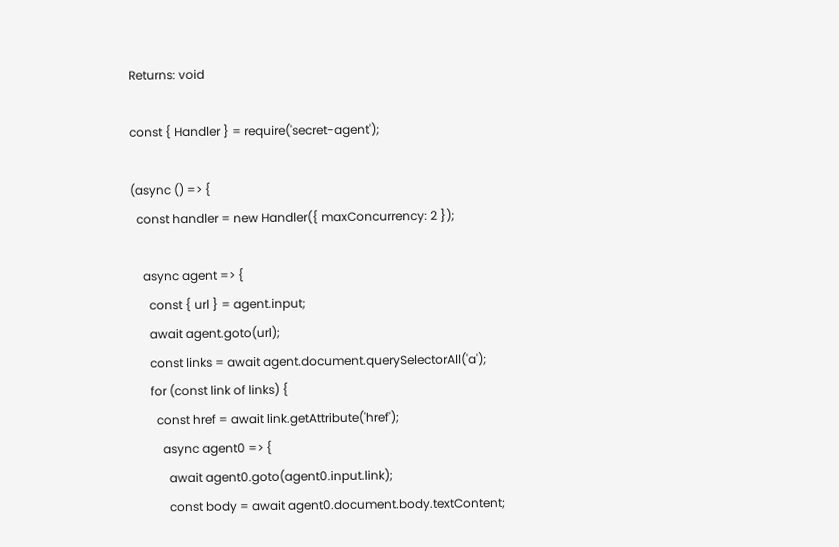Returns: void

const { Handler } = require('secret-agent');

(async () => {
  const handler = new Handler({ maxConcurrency: 2 });

    async agent => {
      const { url } = agent.input;
      await agent.goto(url);
      const links = await agent.document.querySelectorAll('a');
      for (const link of links) {
        const href = await link.getAttribute('href');
          async agent0 => {
            await agent0.goto(agent0.input.link);
            const body = await agent0.document.body.textContent;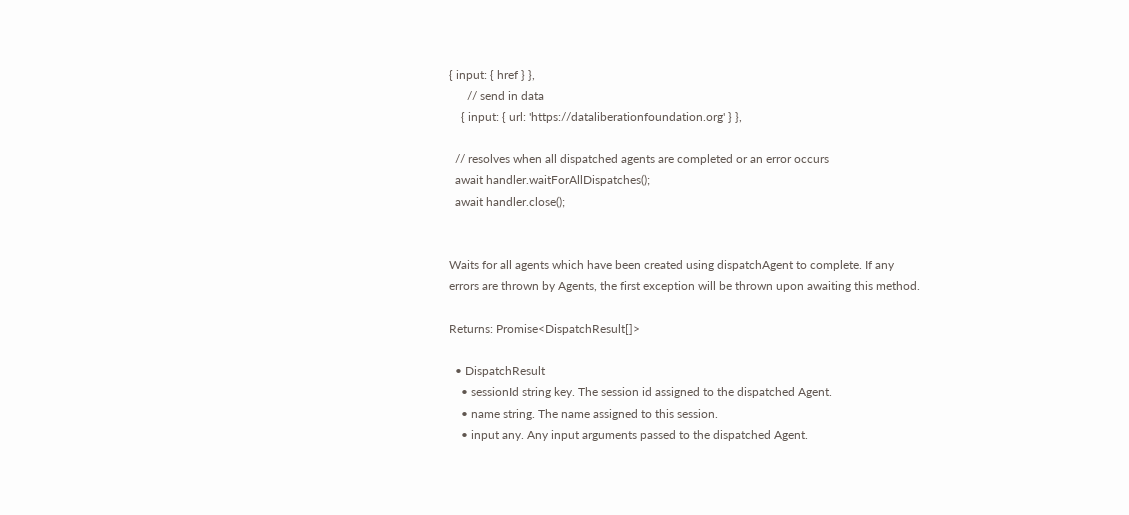{ input: { href } },
      // send in data
    { input: { url: 'https://dataliberationfoundation.org' } },

  // resolves when all dispatched agents are completed or an error occurs
  await handler.waitForAllDispatches();
  await handler.close();


Waits for all agents which have been created using dispatchAgent to complete. If any errors are thrown by Agents, the first exception will be thrown upon awaiting this method.

Returns: Promise<DispatchResult[]>

  • DispatchResult
    • sessionId string key. The session id assigned to the dispatched Agent.
    • name string. The name assigned to this session.
    • input any. Any input arguments passed to the dispatched Agent.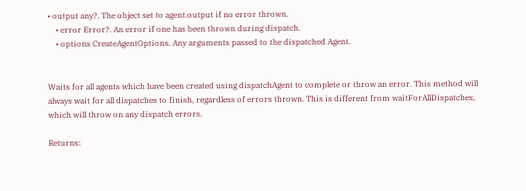• output any?. The object set to agent.output if no error thrown.
    • error Error?. An error if one has been thrown during dispatch.
    • options CreateAgentOptions. Any arguments passed to the dispatched Agent.


Waits for all agents which have been created using dispatchAgent to complete or throw an error. This method will always wait for all dispatches to finish, regardless of errors thrown. This is different from waitForAllDispatches, which will throw on any dispatch errors.

Returns: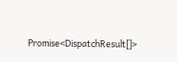Promise<DispatchResult[]>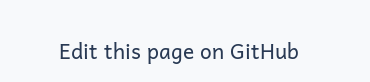Edit this page on GitHub